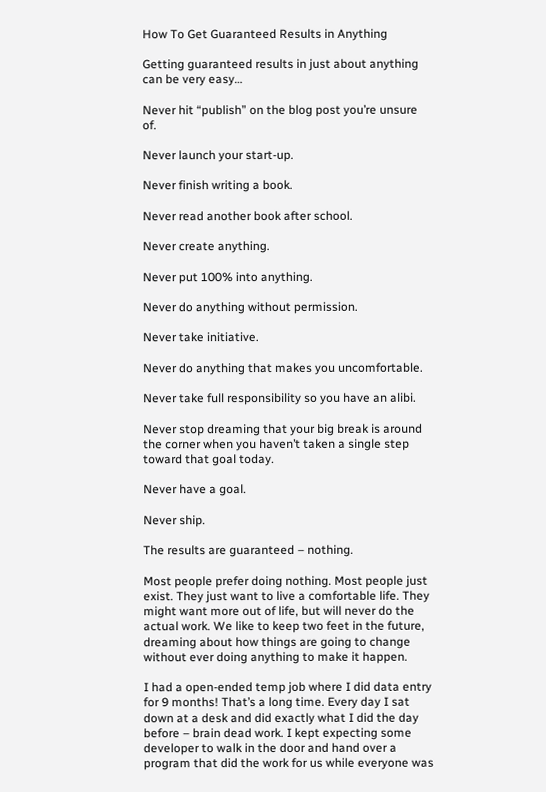How To Get Guaranteed Results in Anything

Getting guaranteed results in just about anything can be very easy…

Never hit “publish” on the blog post you’re unsure of.

Never launch your start-up.

Never finish writing a book.

Never read another book after school.

Never create anything.

Never put 100% into anything.

Never do anything without permission.

Never take initiative.

Never do anything that makes you uncomfortable.

Never take full responsibility so you have an alibi.

Never stop dreaming that your big break is around the corner when you haven’t taken a single step toward that goal today.

Never have a goal.

Never ship.

The results are guaranteed – nothing.

Most people prefer doing nothing. Most people just exist. They just want to live a comfortable life. They might want more out of life, but will never do the actual work. We like to keep two feet in the future, dreaming about how things are going to change without ever doing anything to make it happen.

I had a open-ended temp job where I did data entry for 9 months! That’s a long time. Every day I sat down at a desk and did exactly what I did the day before – brain dead work. I kept expecting some developer to walk in the door and hand over a program that did the work for us while everyone was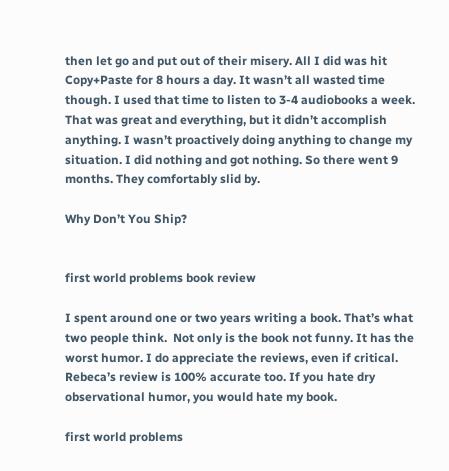then let go and put out of their misery. All I did was hit Copy+Paste for 8 hours a day. It wasn’t all wasted time though. I used that time to listen to 3-4 audiobooks a week. That was great and everything, but it didn’t accomplish anything. I wasn’t proactively doing anything to change my situation. I did nothing and got nothing. So there went 9 months. They comfortably slid by.

Why Don’t You Ship?


first world problems book review

I spent around one or two years writing a book. That’s what two people think.  Not only is the book not funny. It has the worst humor. I do appreciate the reviews, even if critical. Rebeca’s review is 100% accurate too. If you hate dry observational humor, you would hate my book.

first world problems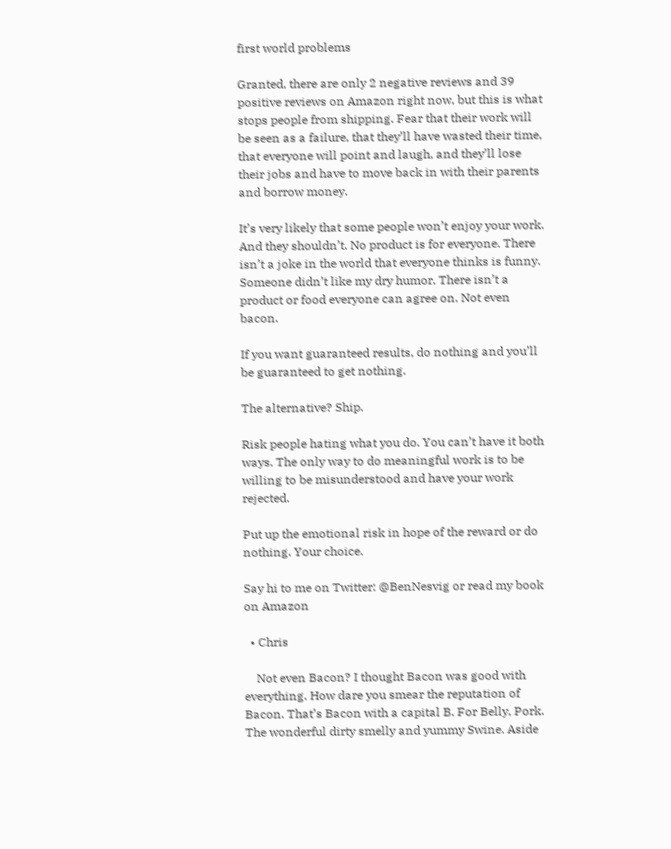first world problems

Granted, there are only 2 negative reviews and 39 positive reviews on Amazon right now, but this is what stops people from shipping. Fear that their work will be seen as a failure, that they’ll have wasted their time, that everyone will point and laugh, and they’ll lose their jobs and have to move back in with their parents and borrow money.

It’s very likely that some people won’t enjoy your work. And they shouldn’t. No product is for everyone. There isn’t a joke in the world that everyone thinks is funny. Someone didn’t like my dry humor. There isn’t a product or food everyone can agree on. Not even bacon.

If you want guaranteed results, do nothing and you’ll be guaranteed to get nothing.

The alternative? Ship.

Risk people hating what you do. You can’t have it both ways. The only way to do meaningful work is to be willing to be misunderstood and have your work rejected.

Put up the emotional risk in hope of the reward or do nothing. Your choice.

Say hi to me on Twitter: @BenNesvig or read my book on Amazon

  • Chris

    Not even Bacon? I thought Bacon was good with everything. How dare you smear the reputation of Bacon. That’s Bacon with a capital B. For Belly, Pork. The wonderful dirty smelly and yummy Swine. Aside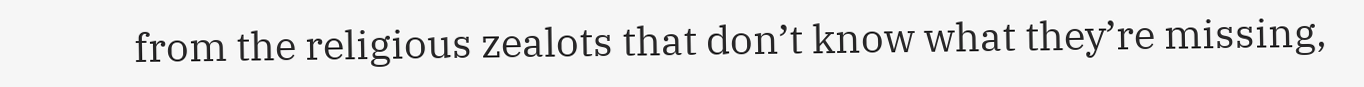from the religious zealots that don’t know what they’re missing,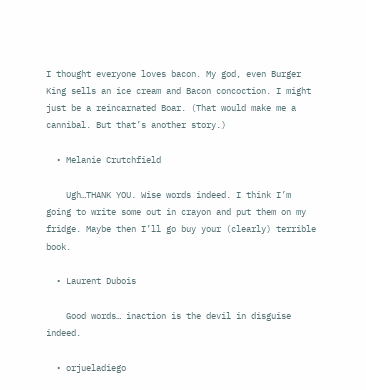I thought everyone loves bacon. My god, even Burger King sells an ice cream and Bacon concoction. I might just be a reincarnated Boar. (That would make me a cannibal. But that’s another story.)

  • Melanie Crutchfield

    Ugh…THANK YOU. Wise words indeed. I think I’m going to write some out in crayon and put them on my fridge. Maybe then I’ll go buy your (clearly) terrible book.

  • Laurent Dubois

    Good words… inaction is the devil in disguise indeed.

  • orjueladiego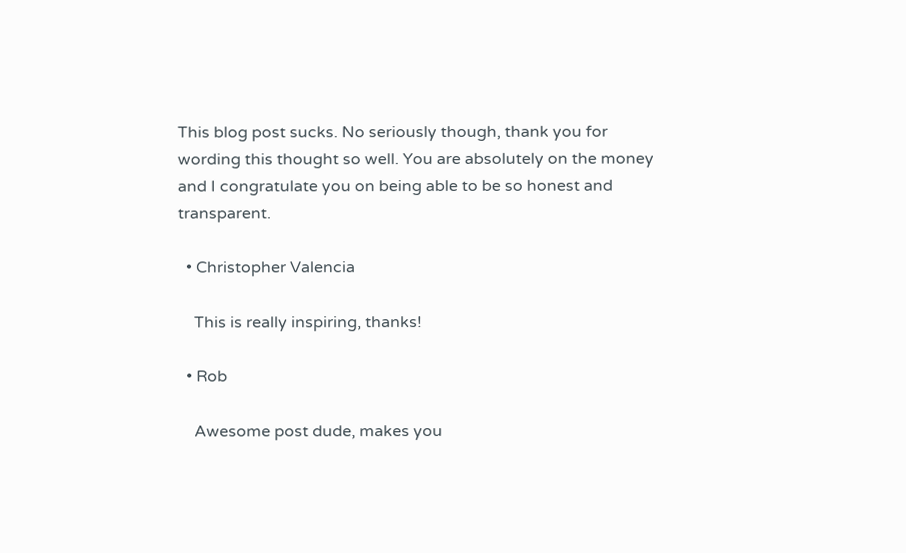This blog post sucks. No seriously though, thank you for wording this thought so well. You are absolutely on the money and I congratulate you on being able to be so honest and transparent.

  • Christopher Valencia

    This is really inspiring, thanks!

  • Rob

    Awesome post dude, makes you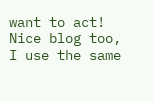want to act! Nice blog too, I use the same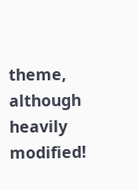theme, although heavily modified!